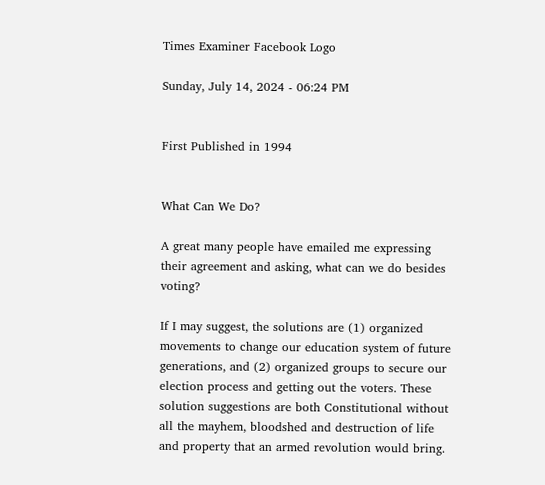Times Examiner Facebook Logo

Sunday, July 14, 2024 - 06:24 PM


First Published in 1994


What Can We Do?

A great many people have emailed me expressing their agreement and asking, what can we do besides voting?

If I may suggest, the solutions are (1) organized movements to change our education system of future generations, and (2) organized groups to secure our election process and getting out the voters. These solution suggestions are both Constitutional without all the mayhem, bloodshed and destruction of life and property that an armed revolution would bring.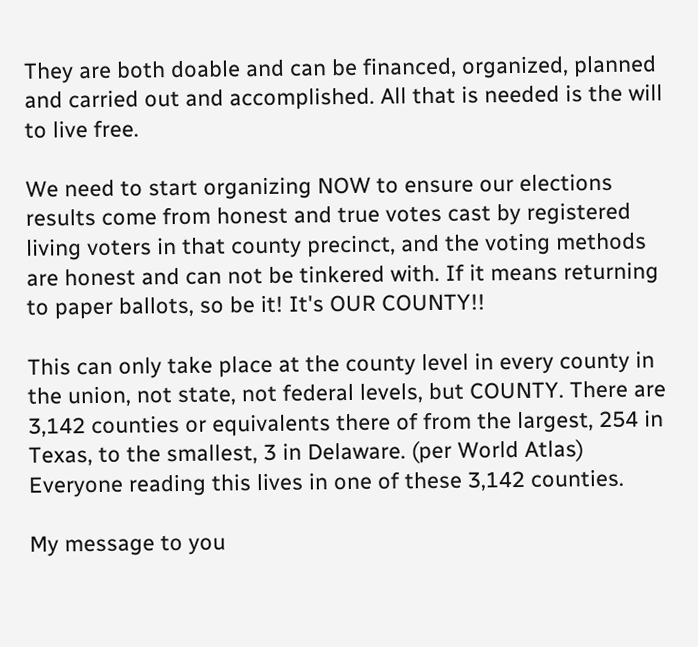They are both doable and can be financed, organized, planned and carried out and accomplished. All that is needed is the will to live free.

We need to start organizing NOW to ensure our elections results come from honest and true votes cast by registered living voters in that county precinct, and the voting methods are honest and can not be tinkered with. If it means returning to paper ballots, so be it! It's OUR COUNTY!!

This can only take place at the county level in every county in the union, not state, not federal levels, but COUNTY. There are 3,142 counties or equivalents there of from the largest, 254 in Texas, to the smallest, 3 in Delaware. (per World Atlas) Everyone reading this lives in one of these 3,142 counties.

My message to you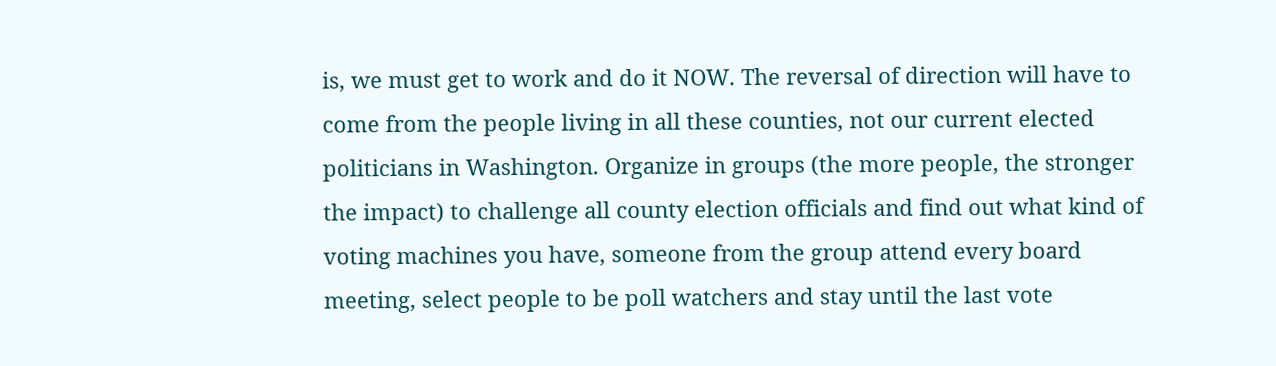is, we must get to work and do it NOW. The reversal of direction will have to come from the people living in all these counties, not our current elected politicians in Washington. Organize in groups (the more people, the stronger the impact) to challenge all county election officials and find out what kind of voting machines you have, someone from the group attend every board meeting, select people to be poll watchers and stay until the last vote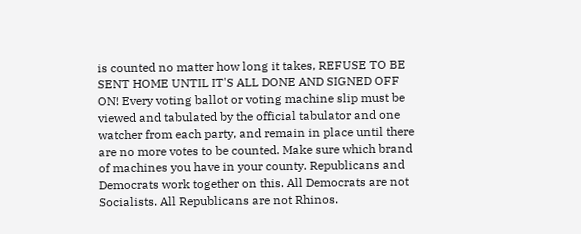is counted no matter how long it takes, REFUSE TO BE SENT HOME UNTIL IT'S ALL DONE AND SIGNED OFF ON! Every voting ballot or voting machine slip must be viewed and tabulated by the official tabulator and one watcher from each party, and remain in place until there are no more votes to be counted. Make sure which brand of machines you have in your county. Republicans and Democrats work together on this. All Democrats are not Socialists. All Republicans are not Rhinos.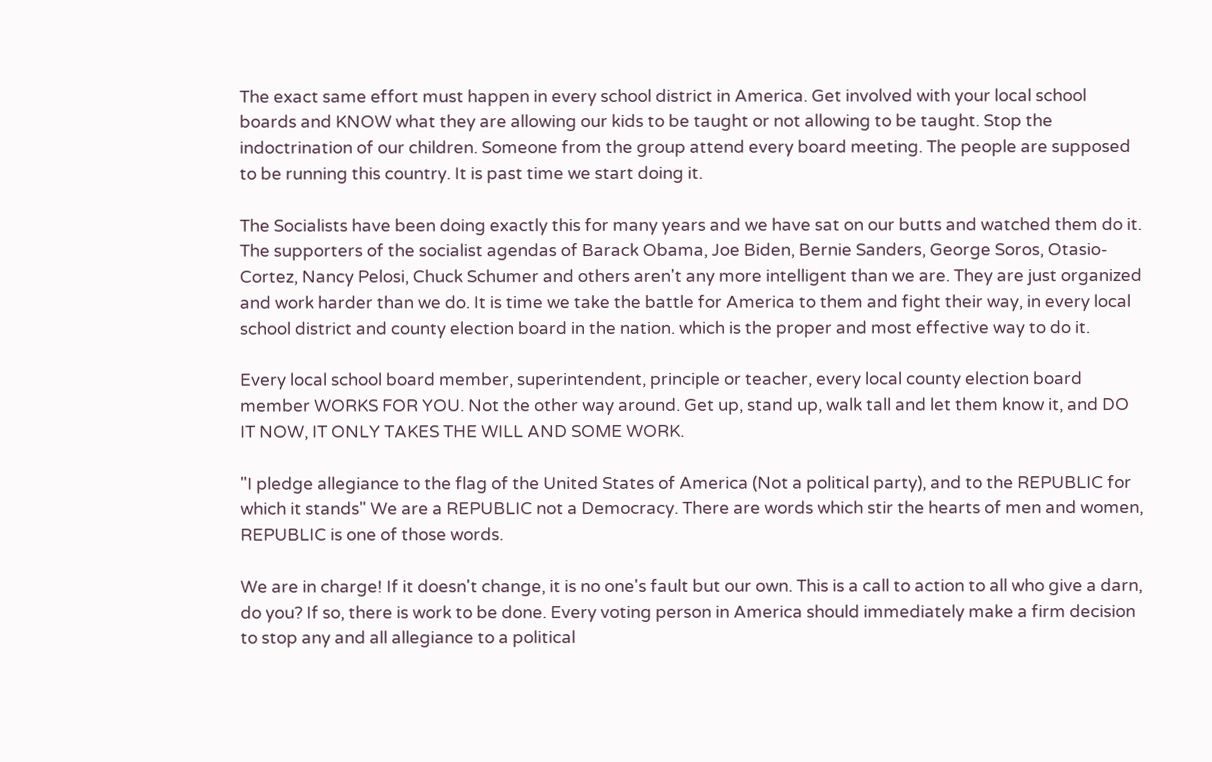The exact same effort must happen in every school district in America. Get involved with your local school boards and KNOW what they are allowing our kids to be taught or not allowing to be taught. Stop the indoctrination of our children. Someone from the group attend every board meeting. The people are supposed to be running this country. It is past time we start doing it.

The Socialists have been doing exactly this for many years and we have sat on our butts and watched them do it. The supporters of the socialist agendas of Barack Obama, Joe Biden, Bernie Sanders, George Soros, Otasio-Cortez, Nancy Pelosi, Chuck Schumer and others aren't any more intelligent than we are. They are just organized and work harder than we do. It is time we take the battle for America to them and fight their way, in every local school district and county election board in the nation. which is the proper and most effective way to do it.

Every local school board member, superintendent, principle or teacher, every local county election board member WORKS FOR YOU. Not the other way around. Get up, stand up, walk tall and let them know it, and DO IT NOW, IT ONLY TAKES THE WILL AND SOME WORK.

"I pledge allegiance to the flag of the United States of America (Not a political party), and to the REPUBLIC for which it stands" We are a REPUBLIC not a Democracy. There are words which stir the hearts of men and women, REPUBLIC is one of those words.

We are in charge! If it doesn't change, it is no one's fault but our own. This is a call to action to all who give a darn, do you? If so, there is work to be done. Every voting person in America should immediately make a firm decision to stop any and all allegiance to a political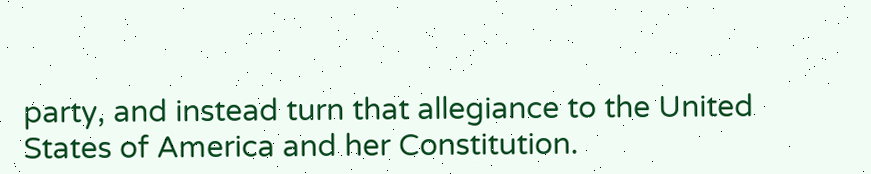party, and instead turn that allegiance to the United States of America and her Constitution.